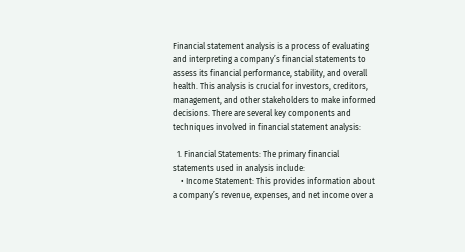Financial statement analysis is a process of evaluating and interpreting a company’s financial statements to assess its financial performance, stability, and overall health. This analysis is crucial for investors, creditors, management, and other stakeholders to make informed decisions. There are several key components and techniques involved in financial statement analysis:

  1. Financial Statements: The primary financial statements used in analysis include:
    • Income Statement: This provides information about a company’s revenue, expenses, and net income over a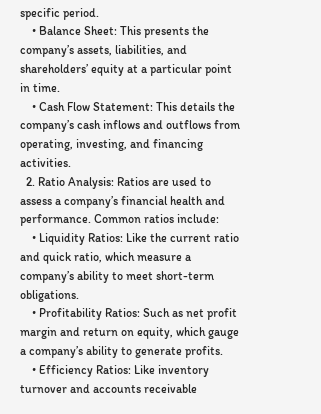specific period.
    • Balance Sheet: This presents the company’s assets, liabilities, and shareholders’ equity at a particular point in time.
    • Cash Flow Statement: This details the company’s cash inflows and outflows from operating, investing, and financing activities.
  2. Ratio Analysis: Ratios are used to assess a company’s financial health and performance. Common ratios include:
    • Liquidity Ratios: Like the current ratio and quick ratio, which measure a company’s ability to meet short-term obligations.
    • Profitability Ratios: Such as net profit margin and return on equity, which gauge a company’s ability to generate profits.
    • Efficiency Ratios: Like inventory turnover and accounts receivable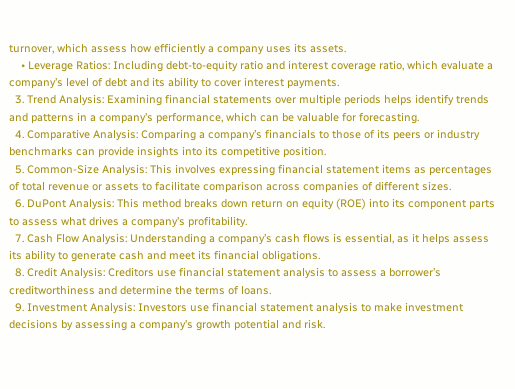turnover, which assess how efficiently a company uses its assets.
    • Leverage Ratios: Including debt-to-equity ratio and interest coverage ratio, which evaluate a company’s level of debt and its ability to cover interest payments.
  3. Trend Analysis: Examining financial statements over multiple periods helps identify trends and patterns in a company’s performance, which can be valuable for forecasting.
  4. Comparative Analysis: Comparing a company’s financials to those of its peers or industry benchmarks can provide insights into its competitive position.
  5. Common-Size Analysis: This involves expressing financial statement items as percentages of total revenue or assets to facilitate comparison across companies of different sizes.
  6. DuPont Analysis: This method breaks down return on equity (ROE) into its component parts to assess what drives a company’s profitability.
  7. Cash Flow Analysis: Understanding a company’s cash flows is essential, as it helps assess its ability to generate cash and meet its financial obligations.
  8. Credit Analysis: Creditors use financial statement analysis to assess a borrower’s creditworthiness and determine the terms of loans.
  9. Investment Analysis: Investors use financial statement analysis to make investment decisions by assessing a company’s growth potential and risk.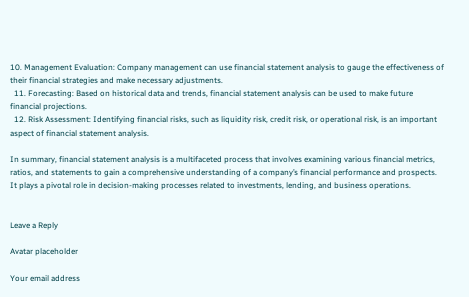10. Management Evaluation: Company management can use financial statement analysis to gauge the effectiveness of their financial strategies and make necessary adjustments.
  11. Forecasting: Based on historical data and trends, financial statement analysis can be used to make future financial projections.
  12. Risk Assessment: Identifying financial risks, such as liquidity risk, credit risk, or operational risk, is an important aspect of financial statement analysis.

In summary, financial statement analysis is a multifaceted process that involves examining various financial metrics, ratios, and statements to gain a comprehensive understanding of a company’s financial performance and prospects. It plays a pivotal role in decision-making processes related to investments, lending, and business operations.


Leave a Reply

Avatar placeholder

Your email address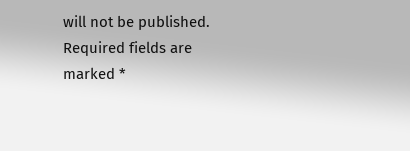will not be published. Required fields are marked *